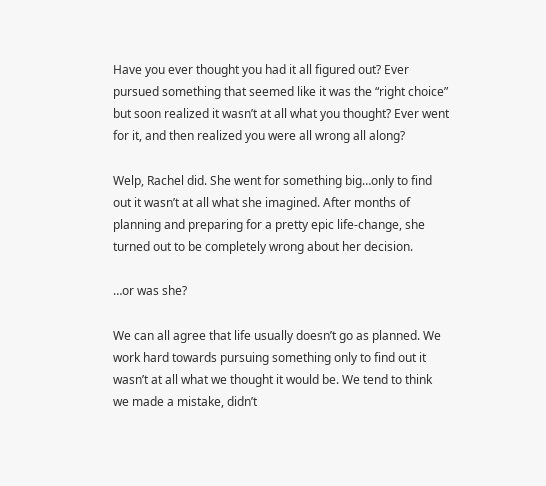Have you ever thought you had it all figured out? Ever pursued something that seemed like it was the “right choice” but soon realized it wasn’t at all what you thought? Ever went for it, and then realized you were all wrong all along?

Welp, Rachel did. She went for something big…only to find out it wasn’t at all what she imagined. After months of planning and preparing for a pretty epic life-change, she turned out to be completely wrong about her decision.

…or was she?

We can all agree that life usually doesn’t go as planned. We work hard towards pursuing something only to find out it wasn’t at all what we thought it would be. We tend to think we made a mistake, didn’t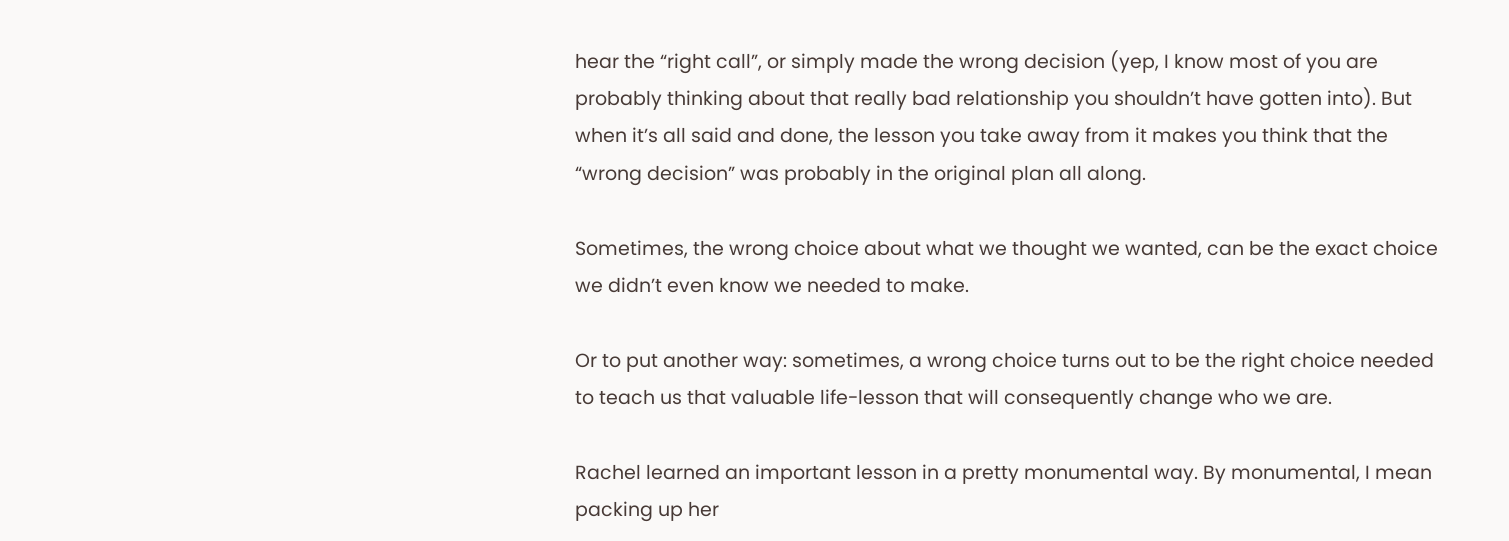hear the “right call”, or simply made the wrong decision (yep, I know most of you are probably thinking about that really bad relationship you shouldn’t have gotten into). But when it’s all said and done, the lesson you take away from it makes you think that the “wrong decision” was probably in the original plan all along.

Sometimes, the wrong choice about what we thought we wanted, can be the exact choice we didn’t even know we needed to make.

Or to put another way: sometimes, a wrong choice turns out to be the right choice needed to teach us that valuable life-lesson that will consequently change who we are.

Rachel learned an important lesson in a pretty monumental way. By monumental, I mean packing up her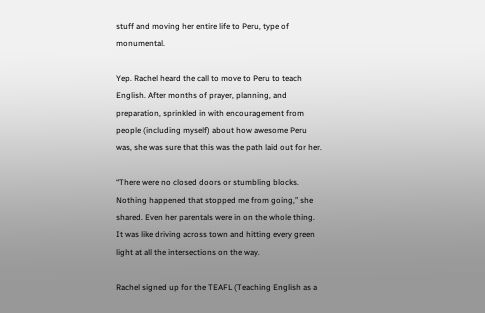stuff and moving her entire life to Peru, type of monumental.

Yep. Rachel heard the call to move to Peru to teach English. After months of prayer, planning, and preparation, sprinkled in with encouragement from people (including myself) about how awesome Peru was, she was sure that this was the path laid out for her.

“There were no closed doors or stumbling blocks. Nothing happened that stopped me from going,” she shared. Even her parentals were in on the whole thing. It was like driving across town and hitting every green light at all the intersections on the way.

Rachel signed up for the TEAFL (Teaching English as a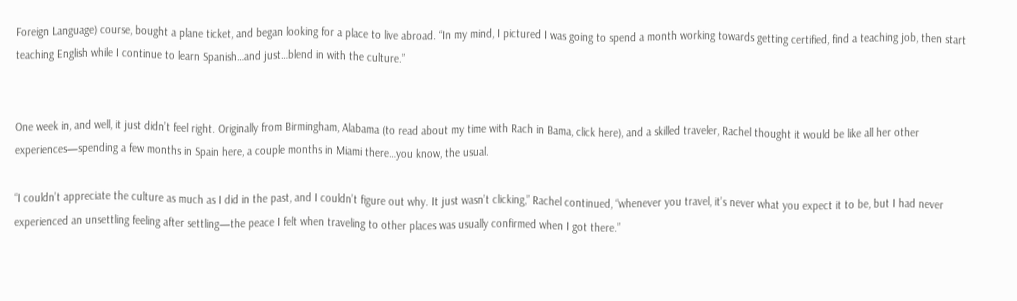Foreign Language) course, bought a plane ticket, and began looking for a place to live abroad. “In my mind, I pictured I was going to spend a month working towards getting certified, find a teaching job, then start teaching English while I continue to learn Spanish…and just…blend in with the culture.”


One week in, and well, it just didn’t feel right. Originally from Birmingham, Alabama (to read about my time with Rach in Bama, click here), and a skilled traveler, Rachel thought it would be like all her other experiences—spending a few months in Spain here, a couple months in Miami there…you know, the usual.

“I couldn’t appreciate the culture as much as I did in the past, and I couldn’t figure out why. It just wasn’t clicking,” Rachel continued, “whenever you travel, it’s never what you expect it to be, but I had never experienced an unsettling feeling after settling—the peace I felt when traveling to other places was usually confirmed when I got there.”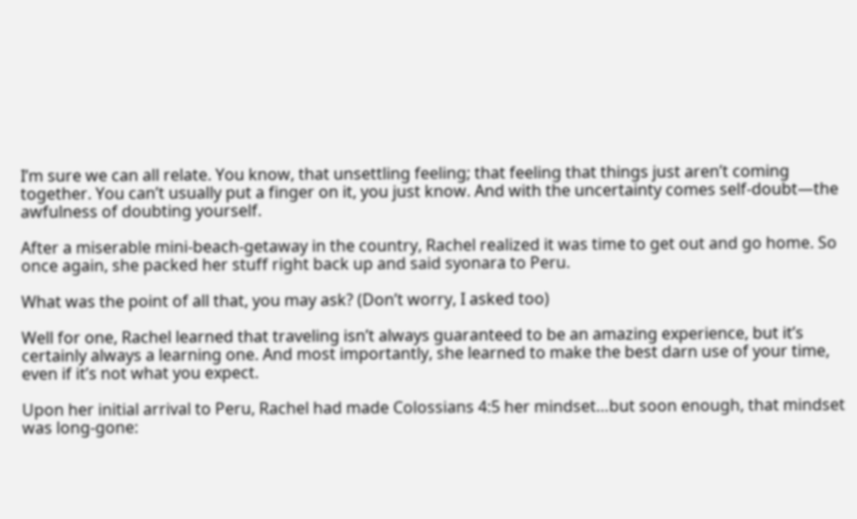I’m sure we can all relate. You know, that unsettling feeling; that feeling that things just aren’t coming together. You can’t usually put a finger on it, you just know. And with the uncertainty comes self-doubt—the awfulness of doubting yourself.

After a miserable mini-beach-getaway in the country, Rachel realized it was time to get out and go home. So once again, she packed her stuff right back up and said syonara to Peru.

What was the point of all that, you may ask? (Don’t worry, I asked too)

Well for one, Rachel learned that traveling isn’t always guaranteed to be an amazing experience, but it’s certainly always a learning one. And most importantly, she learned to make the best darn use of your time, even if it’s not what you expect.

Upon her initial arrival to Peru, Rachel had made Colossians 4:5 her mindset…but soon enough, that mindset was long-gone: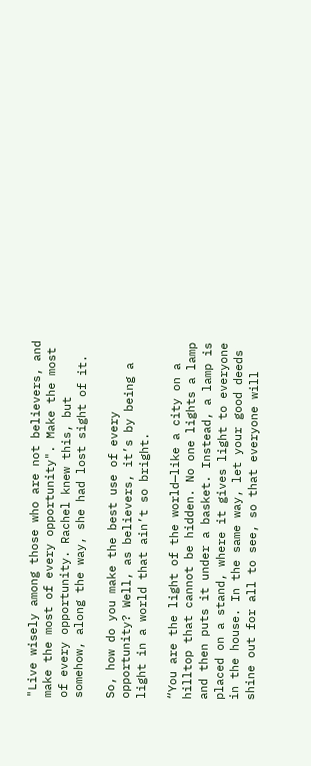"Live wisely among those who are not believers, and make the most of every opportunity". Make the most of every opportunity. Rachel knew this, but somehow, along the way, she had lost sight of it.

So, how do you make the best use of every opportunity? Well, as believers, it’s by being a light in a world that ain’t so bright.

“You are the light of the world—like a city on a hilltop that cannot be hidden. No one lights a lamp and then puts it under a basket. Instead, a lamp is placed on a stand, where it gives light to everyone in the house. In the same way, let your good deeds shine out for all to see, so that everyone will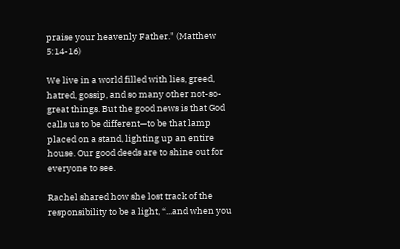praise your heavenly Father." (Matthew 5:14-16)

We live in a world filled with lies, greed, hatred, gossip, and so many other not-so-great things. But the good news is that God calls us to be different—to be that lamp placed on a stand, lighting up an entire house. Our good deeds are to shine out for everyone to see.

Rachel shared how she lost track of the responsibility to be a light, “...and when you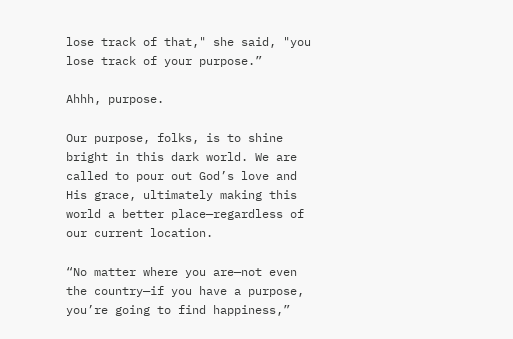lose track of that," she said, "you lose track of your purpose.”

Ahhh, purpose.

Our purpose, folks, is to shine bright in this dark world. We are called to pour out God’s love and His grace, ultimately making this world a better place—regardless of our current location.

“No matter where you are—not even the country—if you have a purpose, you’re going to find happiness,”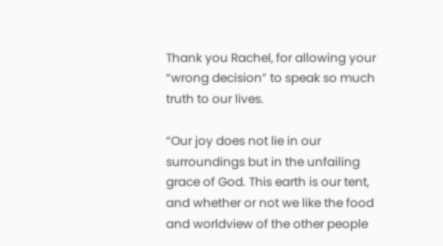Thank you Rachel, for allowing your “wrong decision” to speak so much truth to our lives.

“Our joy does not lie in our surroundings but in the unfailing grace of God. This earth is our tent, and whether or not we like the food and worldview of the other people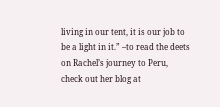living in our tent, it is our job to be a light in it.” –to read the deets on Rachel’s journey to Peru, check out her blog at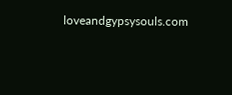loveandgypsysouls.com